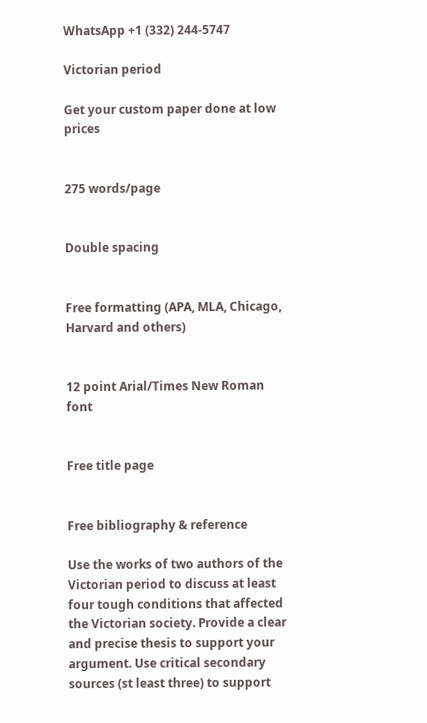WhatsApp +1 (332) 244-5747

Victorian period

Get your custom paper done at low prices


275 words/page


Double spacing


Free formatting (APA, MLA, Chicago, Harvard and others)


12 point Arial/Times New Roman font


Free title page


Free bibliography & reference

Use the works of two authors of the Victorian period to discuss at least four tough conditions that affected the Victorian society. Provide a clear and precise thesis to support your argument. Use critical secondary sources (st least three) to support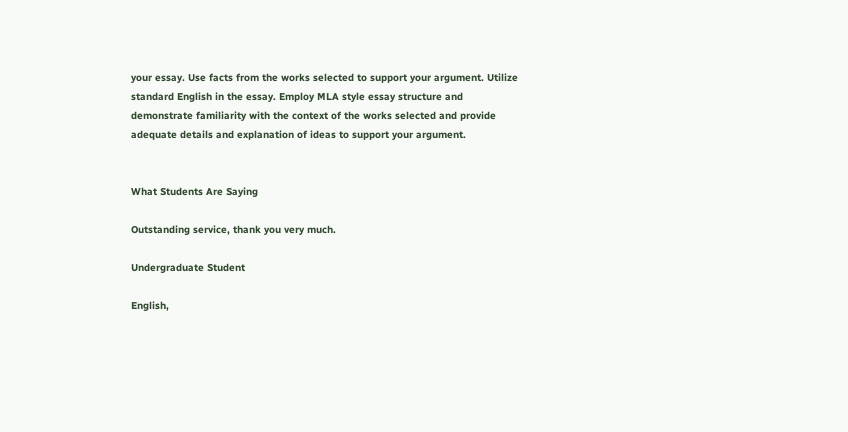your essay. Use facts from the works selected to support your argument. Utilize standard English in the essay. Employ MLA style essay structure and demonstrate familiarity with the context of the works selected and provide adequate details and explanation of ideas to support your argument.


What Students Are Saying

Outstanding service, thank you very much.

Undergraduate Student

English,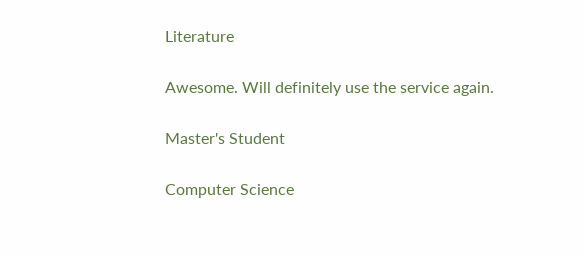Literature

Awesome. Will definitely use the service again.

Master's Student

Computer Science